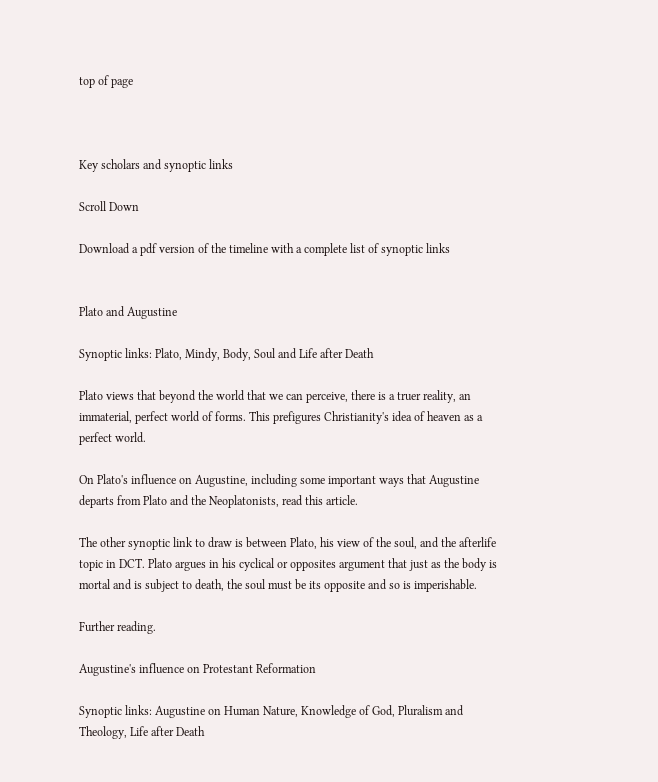top of page



Key scholars and synoptic links

Scroll Down

Download a pdf version of the timeline with a complete list of synoptic links


Plato and Augustine

Synoptic links: Plato, Mindy, Body, Soul and Life after Death

Plato views that beyond the world that we can perceive, there is a truer reality, an immaterial, perfect world of forms. This prefigures Christianity's idea of heaven as a perfect world.

On Plato's influence on Augustine, including some important ways that Augustine departs from Plato and the Neoplatonists, read this article.

The other synoptic link to draw is between Plato, his view of the soul, and the afterlife topic in DCT. Plato argues in his cyclical or opposites argument that just as the body is mortal and is subject to death, the soul must be its opposite and so is imperishable.

Further reading.

Augustine's influence on Protestant Reformation

Synoptic links: Augustine on Human Nature, Knowledge of God, Pluralism and Theology, Life after Death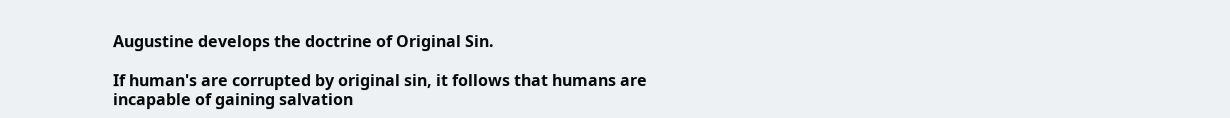Augustine develops the doctrine of Original Sin.

If human's are corrupted by original sin, it follows that humans are incapable of gaining salvation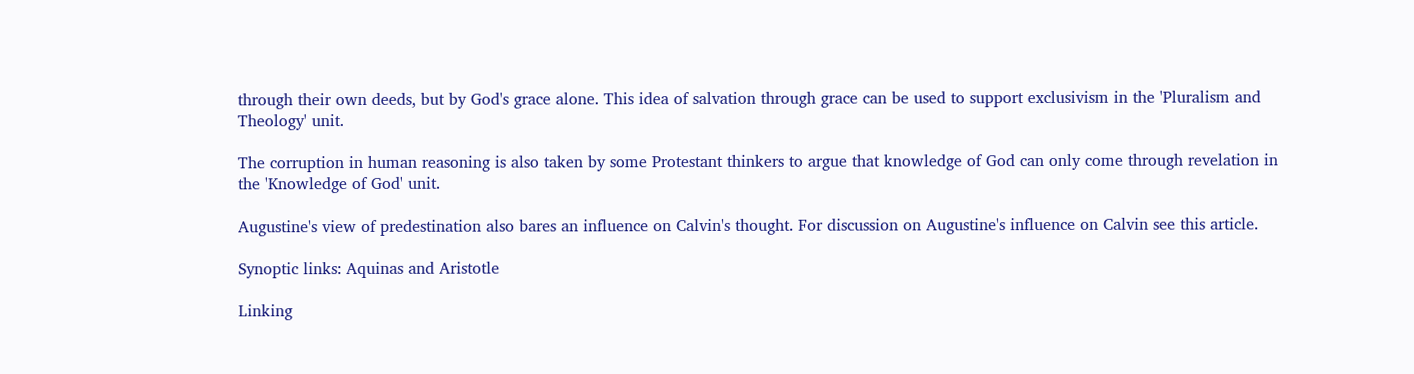through their own deeds, but by God's grace alone. This idea of salvation through grace can be used to support exclusivism in the 'Pluralism and Theology' unit.

The corruption in human reasoning is also taken by some Protestant thinkers to argue that knowledge of God can only come through revelation in the 'Knowledge of God' unit.

Augustine's view of predestination also bares an influence on Calvin's thought. For discussion on Augustine's influence on Calvin see this article.

Synoptic links: Aquinas and Aristotle

Linking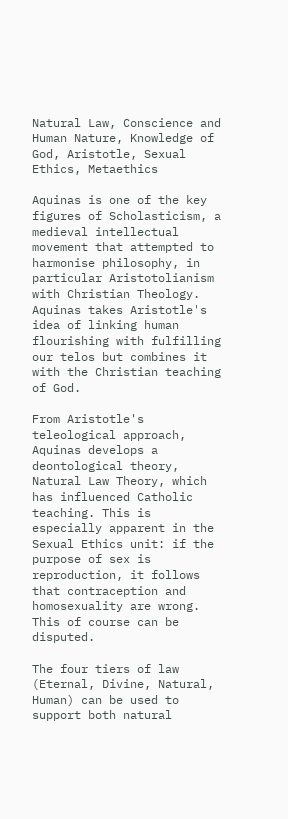Natural Law, Conscience and Human Nature, Knowledge of God, Aristotle, Sexual Ethics, Metaethics

Aquinas is one of the key figures of Scholasticism, a medieval intellectual movement that attempted to harmonise philosophy, in particular Aristotolianism with Christian Theology. Aquinas takes Aristotle's idea of linking human flourishing with fulfilling our telos but combines it with the Christian teaching of God.

From Aristotle's teleological approach, Aquinas develops a deontological theory, Natural Law Theory, which has influenced Catholic teaching. This is especially apparent in the Sexual Ethics unit: if the purpose of sex is reproduction, it follows that contraception and homosexuality are wrong. This of course can be disputed.

The four tiers of law (Eternal, Divine, Natural, Human) can be used to support both natural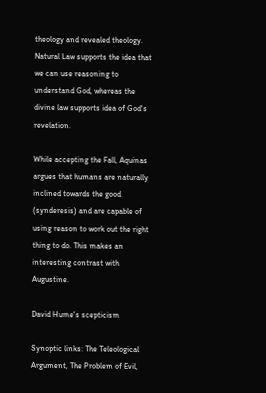theology and revealed theology. Natural Law supports the idea that we can use reasoning to understand God, whereas the divine law supports idea of God's revelation.

While accepting the Fall, Aquinas argues that humans are naturally inclined towards the good (synderesis) and are capable of using reason to work out the right thing to do. This makes an interesting contrast with Augustine.

David Hume's scepticism

Synoptic links: The Teleological Argument, The Problem of Evil,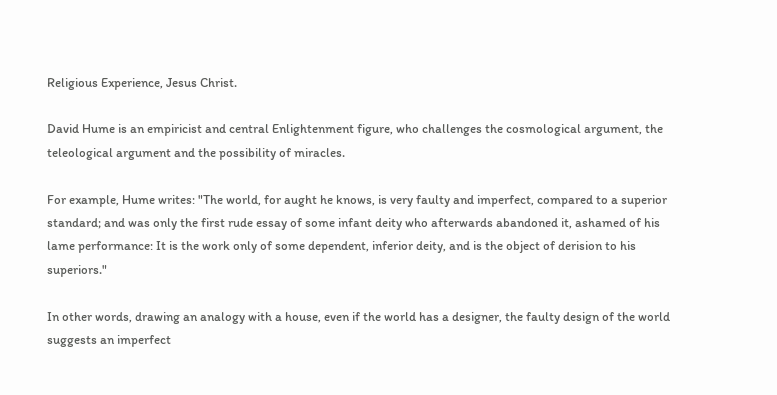Religious Experience, Jesus Christ.

David Hume is an empiricist and central Enlightenment figure, who challenges the cosmological argument, the teleological argument and the possibility of miracles.

For example, Hume writes: "The world, for aught he knows, is very faulty and imperfect, compared to a superior standard; and was only the first rude essay of some infant deity who afterwards abandoned it, ashamed of his lame performance: It is the work only of some dependent, inferior deity, and is the object of derision to his superiors."

In other words, drawing an analogy with a house, even if the world has a designer, the faulty design of the world suggests an imperfect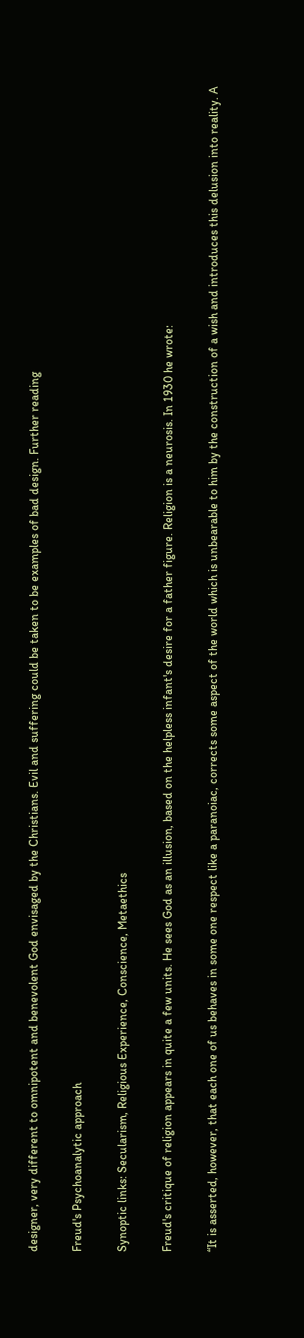designer, very different to omnipotent and benevolent God envisaged by the Christians. Evil and suffering could be taken to be examples of bad design. Further reading

Freud's Psychoanalytic approach

Synoptic links: Secularism, Religious Experience, Conscience, Metaethics

Freud's critique of religion appears in quite a few units. He sees God as an illusion, based on the helpless infant's desire for a father figure. Religion is a neurosis. In 1930 he wrote:

“It is asserted, however, that each one of us behaves in some one respect like a paranoiac, corrects some aspect of the world which is unbearable to him by the construction of a wish and introduces this delusion into reality. A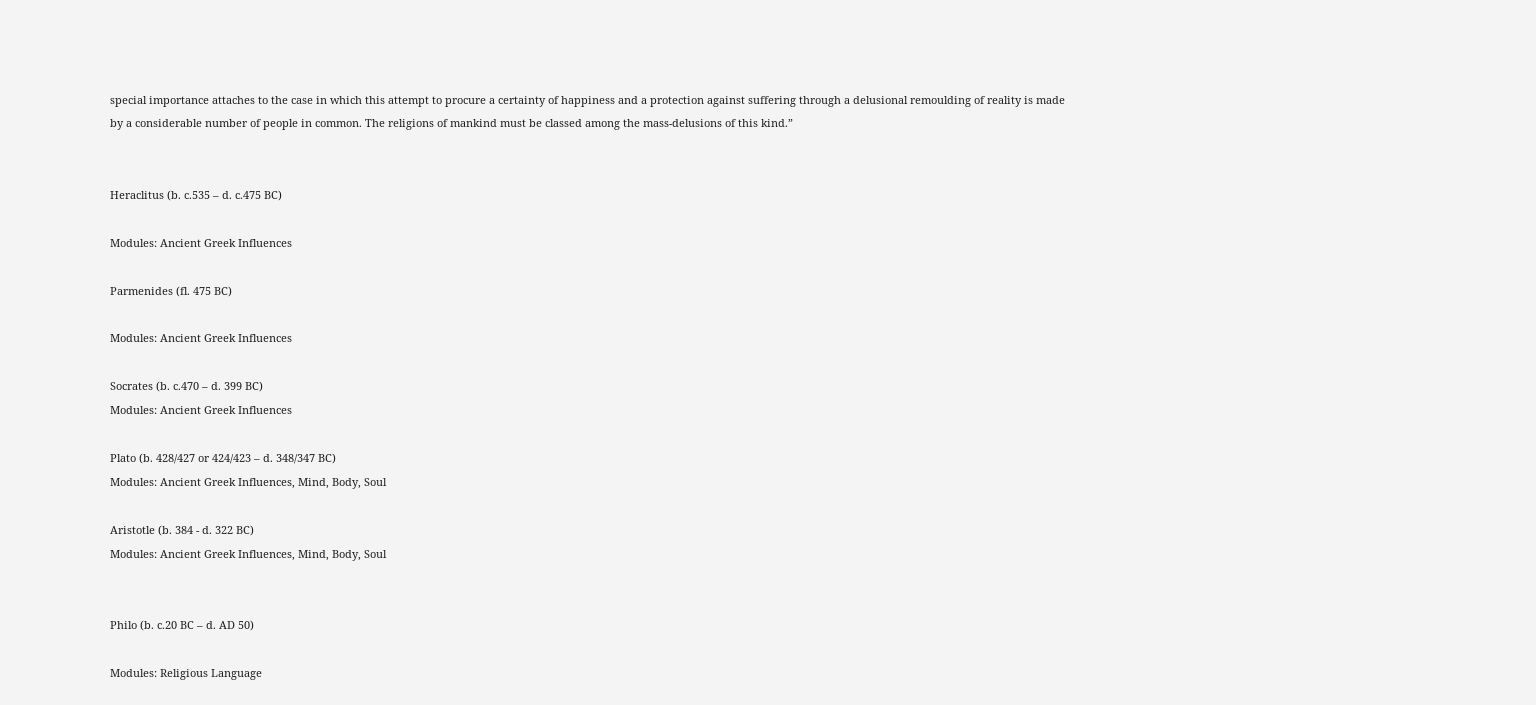special importance attaches to the case in which this attempt to procure a certainty of happiness and a protection against suffering through a delusional remoulding of reality is made by a considerable number of people in common. The religions of mankind must be classed among the mass-delusions of this kind.”


Heraclitus (b. c.535 – d. c.475 BC)

Modules: Ancient Greek Influences

Parmenides (fl. 475 BC)

Modules: Ancient Greek Influences

Socrates (b. c.470 – d. 399 BC)
Modules: Ancient Greek Influences

Plato (b. 428/427 or 424/423 – d. 348/347 BC)
Modules: Ancient Greek Influences, Mind, Body, Soul

Aristotle (b. 384 - d. 322 BC)
Modules: Ancient Greek Influences, Mind, Body, Soul


Philo (b. c.20 BC – d. AD 50)

Modules: Religious Language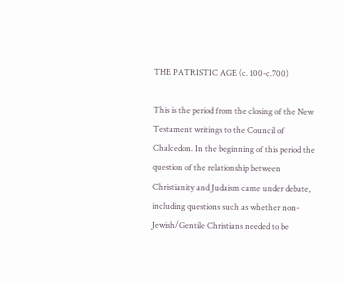THE PATRISTIC AGE (c. 100-c.700)

This is the period from the closing of the New Testament writings to the Council of Chalcedon. In the beginning of this period the question of the relationship between Christianity and Judaism came under debate, including questions such as whether non-Jewish/Gentile Christians needed to be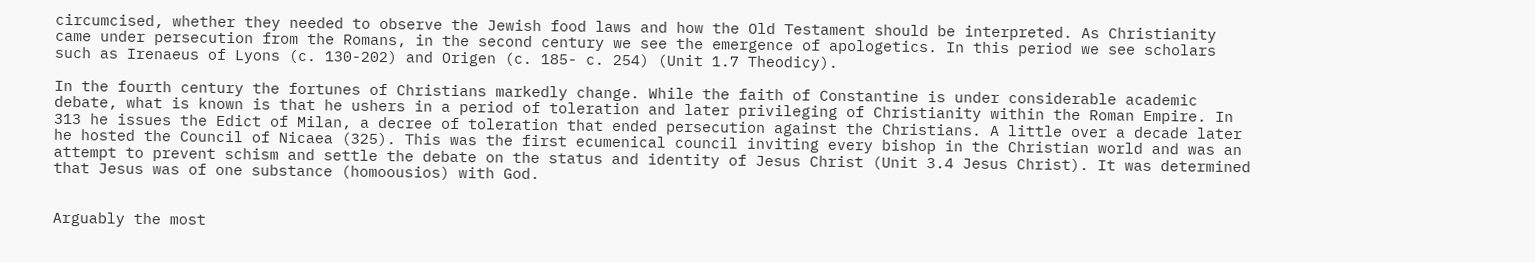circumcised, whether they needed to observe the Jewish food laws and how the Old Testament should be interpreted. As Christianity came under persecution from the Romans, in the second century we see the emergence of apologetics. In this period we see scholars such as Irenaeus of Lyons (c. 130-202) and Origen (c. 185- c. 254) (Unit 1.7 Theodicy).

In the fourth century the fortunes of Christians markedly change. While the faith of Constantine is under considerable academic debate, what is known is that he ushers in a period of toleration and later privileging of Christianity within the Roman Empire. In 313 he issues the Edict of Milan, a decree of toleration that ended persecution against the Christians. A little over a decade later he hosted the Council of Nicaea (325). This was the first ecumenical council inviting every bishop in the Christian world and was an attempt to prevent schism and settle the debate on the status and identity of Jesus Christ (Unit 3.4 Jesus Christ). It was determined that Jesus was of one substance (homoousios) with God.


Arguably the most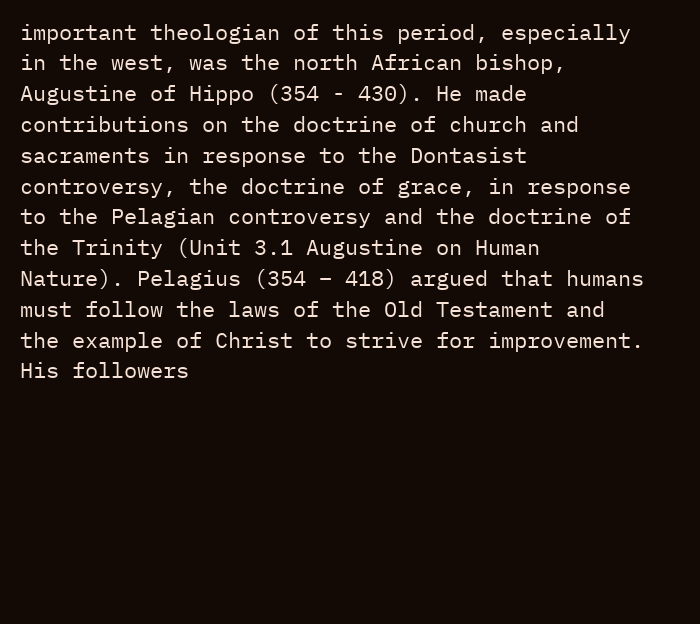important theologian of this period, especially in the west, was the north African bishop, Augustine of Hippo (354 - 430). He made contributions on the doctrine of church and sacraments in response to the Dontasist controversy, the doctrine of grace, in response to the Pelagian controversy and the doctrine of the Trinity (Unit 3.1 Augustine on Human Nature). Pelagius (354 – 418) argued that humans must follow the laws of the Old Testament and the example of Christ to strive for improvement. His followers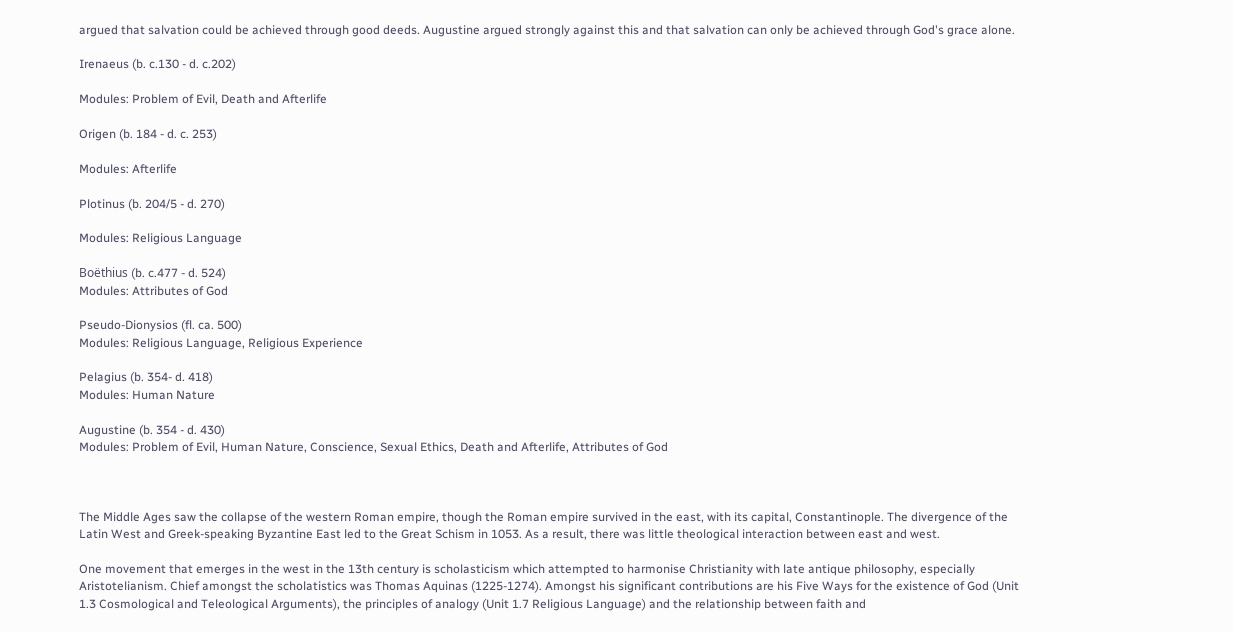argued that salvation could be achieved through good deeds. Augustine argued strongly against this and that salvation can only be achieved through God's grace alone.

Irenaeus (b. c.130 - d. c.202)

Modules: Problem of Evil, Death and Afterlife

Origen (b. 184 - d. c. 253)

Modules: Afterlife

Plotinus (b. 204/5 - d. 270)

Modules: Religious Language

Boëthius (b. c.477 - d. 524)
Modules: Attributes of God

Pseudo-Dionysios (fl. ca. 500)
Modules: Religious Language, Religious Experience

Pelagius (b. 354- d. 418)
Modules: Human Nature

Augustine (b. 354 - d. 430)
Modules: Problem of Evil, Human Nature, Conscience, Sexual Ethics, Death and Afterlife, Attributes of God



The Middle Ages saw the collapse of the western Roman empire, though the Roman empire survived in the east, with its capital, Constantinople. The divergence of the Latin West and Greek-speaking Byzantine East led to the Great Schism in 1053. As a result, there was little theological interaction between east and west.

One movement that emerges in the west in the 13th century is scholasticism which attempted to harmonise Christianity with late antique philosophy, especially Aristotelianism. Chief amongst the scholatistics was Thomas Aquinas (1225-1274). Amongst his significant contributions are his Five Ways for the existence of God (Unit 1.3 Cosmological and Teleological Arguments), the principles of analogy (Unit 1.7 Religious Language) and the relationship between faith and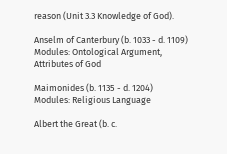reason (Unit 3.3 Knowledge of God).

Anselm of Canterbury (b. 1033 - d. 1109)
Modules: Ontological Argument, Attributes of God

Maimonides (b. 1135 - d. 1204)
Modules: Religious Language

Albert the Great (b. c.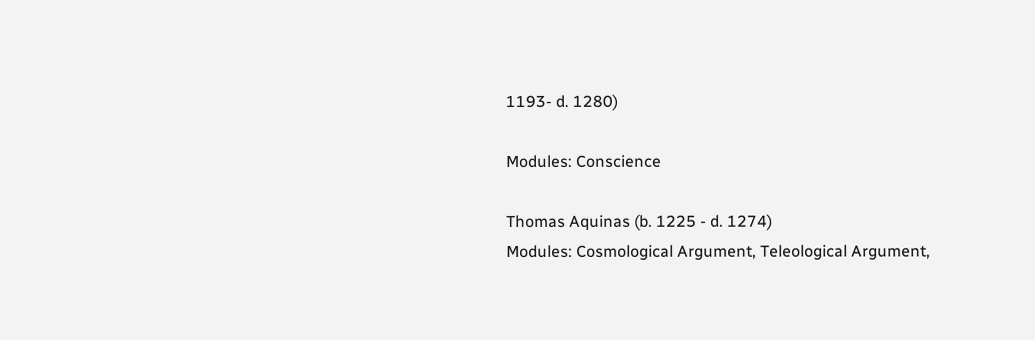1193- d. 1280)

Modules: Conscience

Thomas Aquinas (b. 1225 - d. 1274)
Modules: Cosmological Argument, Teleological Argument,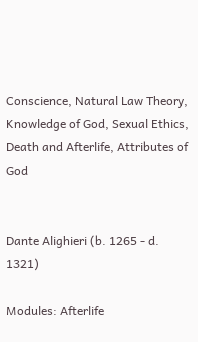Conscience, Natural Law Theory, Knowledge of God, Sexual Ethics, Death and Afterlife, Attributes of God


Dante Alighieri (b. 1265 - d. 1321)

Modules: Afterlife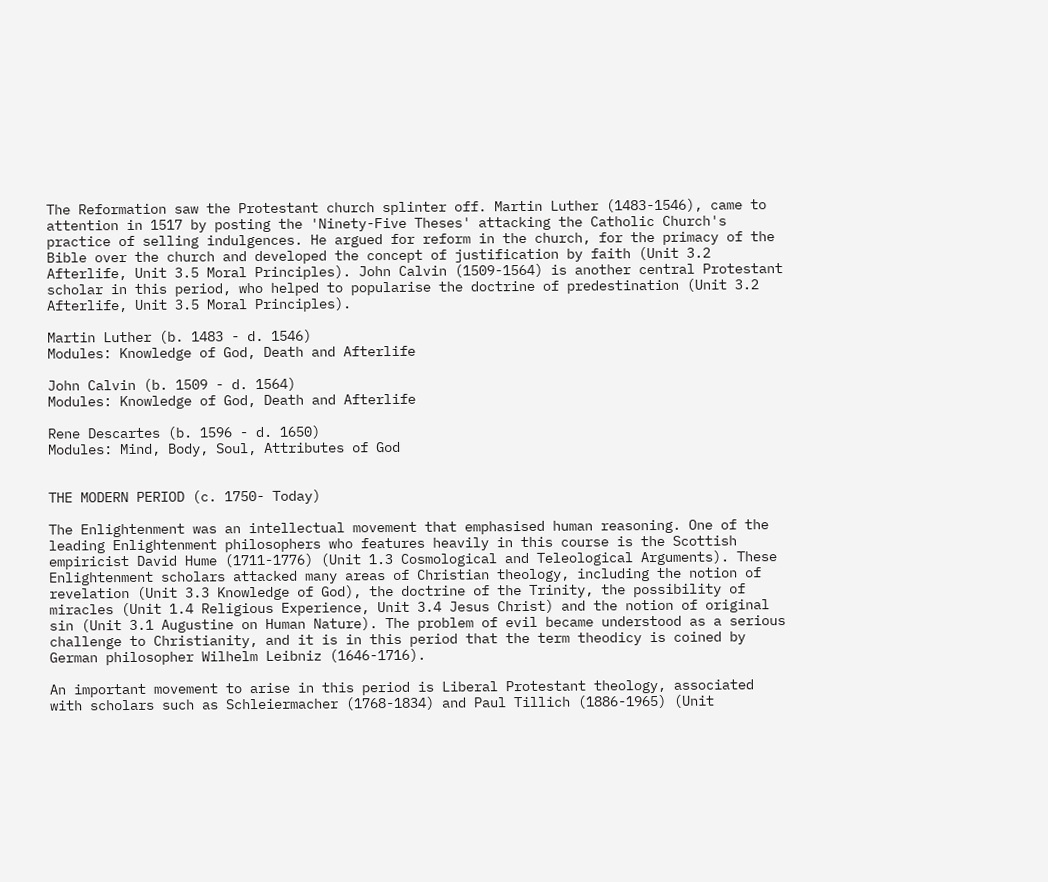The Reformation saw the Protestant church splinter off. Martin Luther (1483-1546), came to attention in 1517 by posting the 'Ninety-Five Theses' attacking the Catholic Church's practice of selling indulgences. He argued for reform in the church, for the primacy of the Bible over the church and developed the concept of justification by faith (Unit 3.2 Afterlife, Unit 3.5 Moral Principles). John Calvin (1509-1564) is another central Protestant scholar in this period, who helped to popularise the doctrine of predestination (Unit 3.2 Afterlife, Unit 3.5 Moral Principles).

Martin Luther (b. 1483 - d. 1546)
Modules: Knowledge of God, Death and Afterlife

John Calvin (b. 1509 - d. 1564)
Modules: Knowledge of God, Death and Afterlife

Rene Descartes (b. 1596 - d. 1650)
Modules: Mind, Body, Soul, Attributes of God


THE MODERN PERIOD (c. 1750- Today)

The Enlightenment was an intellectual movement that emphasised human reasoning. One of the leading Enlightenment philosophers who features heavily in this course is the Scottish empiricist David Hume (1711-1776) (Unit 1.3 Cosmological and Teleological Arguments). These Enlightenment scholars attacked many areas of Christian theology, including the notion of revelation (Unit 3.3 Knowledge of God), the doctrine of the Trinity, the possibility of miracles (Unit 1.4 Religious Experience, Unit 3.4 Jesus Christ) and the notion of original sin (Unit 3.1 Augustine on Human Nature). The problem of evil became understood as a serious challenge to Christianity, and it is in this period that the term theodicy is coined by German philosopher Wilhelm Leibniz (1646-1716).

An important movement to arise in this period is Liberal Protestant theology, associated with scholars such as Schleiermacher (1768-1834) and Paul Tillich (1886-1965) (Unit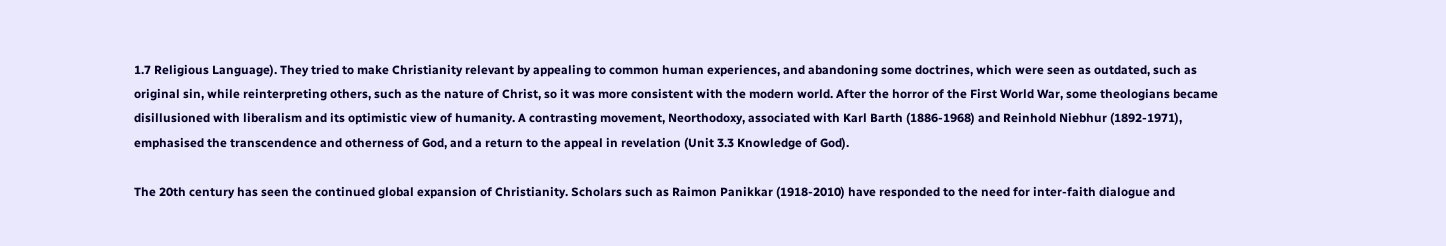1.7 Religious Language). They tried to make Christianity relevant by appealing to common human experiences, and abandoning some doctrines, which were seen as outdated, such as original sin, while reinterpreting others, such as the nature of Christ, so it was more consistent with the modern world. After the horror of the First World War, some theologians became disillusioned with liberalism and its optimistic view of humanity. A contrasting movement, Neorthodoxy, associated with Karl Barth (1886-1968) and Reinhold Niebhur (1892-1971), emphasised the transcendence and otherness of God, and a return to the appeal in revelation (Unit 3.3 Knowledge of God).

The 20th century has seen the continued global expansion of Christianity. Scholars such as Raimon Panikkar (1918-2010) have responded to the need for inter-faith dialogue and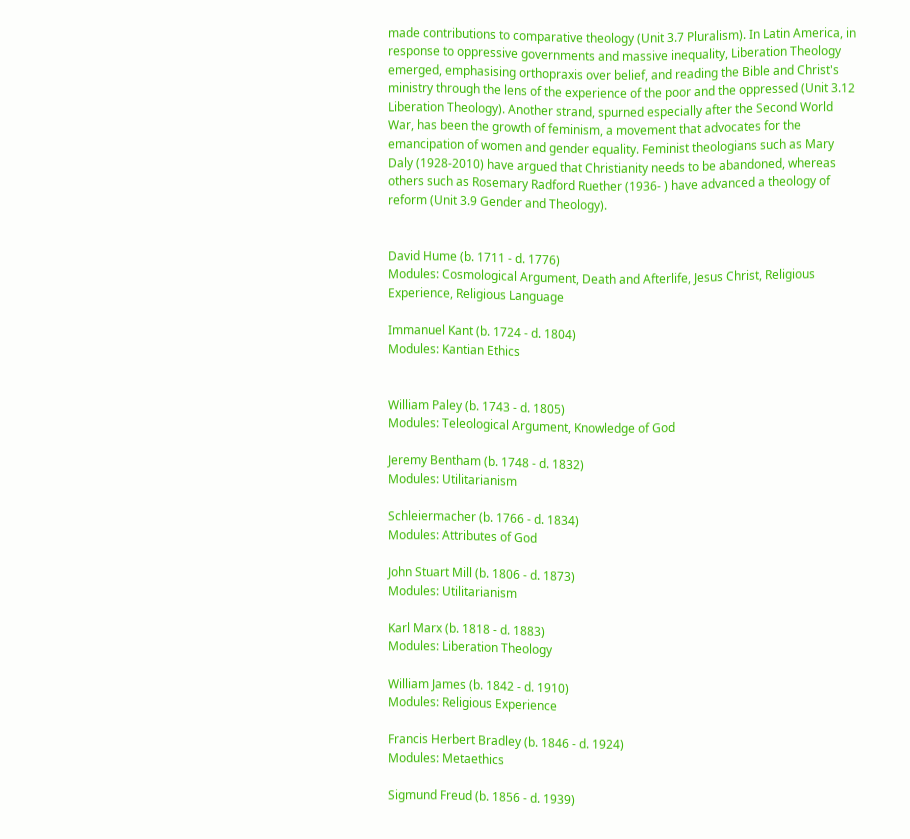made contributions to comparative theology (Unit 3.7 Pluralism). In Latin America, in response to oppressive governments and massive inequality, Liberation Theology emerged, emphasising orthopraxis over belief, and reading the Bible and Christ's ministry through the lens of the experience of the poor and the oppressed (Unit 3.12 Liberation Theology). Another strand, spurned especially after the Second World War, has been the growth of feminism, a movement that advocates for the emancipation of women and gender equality. Feminist theologians such as Mary Daly (1928-2010) have argued that Christianity needs to be abandoned, whereas others such as Rosemary Radford Ruether (1936- ) have advanced a theology of reform (Unit 3.9 Gender and Theology).


David Hume (b. 1711 - d. 1776)
Modules: Cosmological Argument, Death and Afterlife, Jesus Christ, Religious Experience, Religious Language

Immanuel Kant (b. 1724 - d. 1804)
Modules: Kantian Ethics


William Paley (b. 1743 - d. 1805)
Modules: Teleological Argument, Knowledge of God

Jeremy Bentham (b. 1748 - d. 1832)
Modules: Utilitarianism

Schleiermacher (b. 1766 - d. 1834)
Modules: Attributes of God

John Stuart Mill (b. 1806 - d. 1873)
Modules: Utilitarianism

Karl Marx (b. 1818 - d. 1883)
Modules: Liberation Theology

William James (b. 1842 - d. 1910)
Modules: Religious Experience

Francis Herbert Bradley (b. 1846 - d. 1924)
Modules: Metaethics

Sigmund Freud (b. 1856 - d. 1939)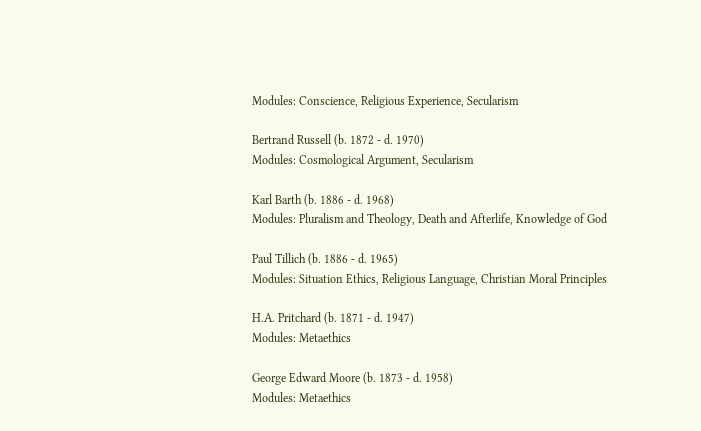Modules: Conscience, Religious Experience, Secularism

Bertrand Russell (b. 1872 - d. 1970)
Modules: Cosmological Argument, Secularism

Karl Barth (b. 1886 - d. 1968)
Modules: Pluralism and Theology, Death and Afterlife, Knowledge of God

Paul Tillich (b. 1886 - d. 1965)
Modules: Situation Ethics, Religious Language, Christian Moral Principles

H.A. Pritchard (b. 1871 - d. 1947)
Modules: Metaethics

George Edward Moore (b. 1873 - d. 1958)
Modules: Metaethics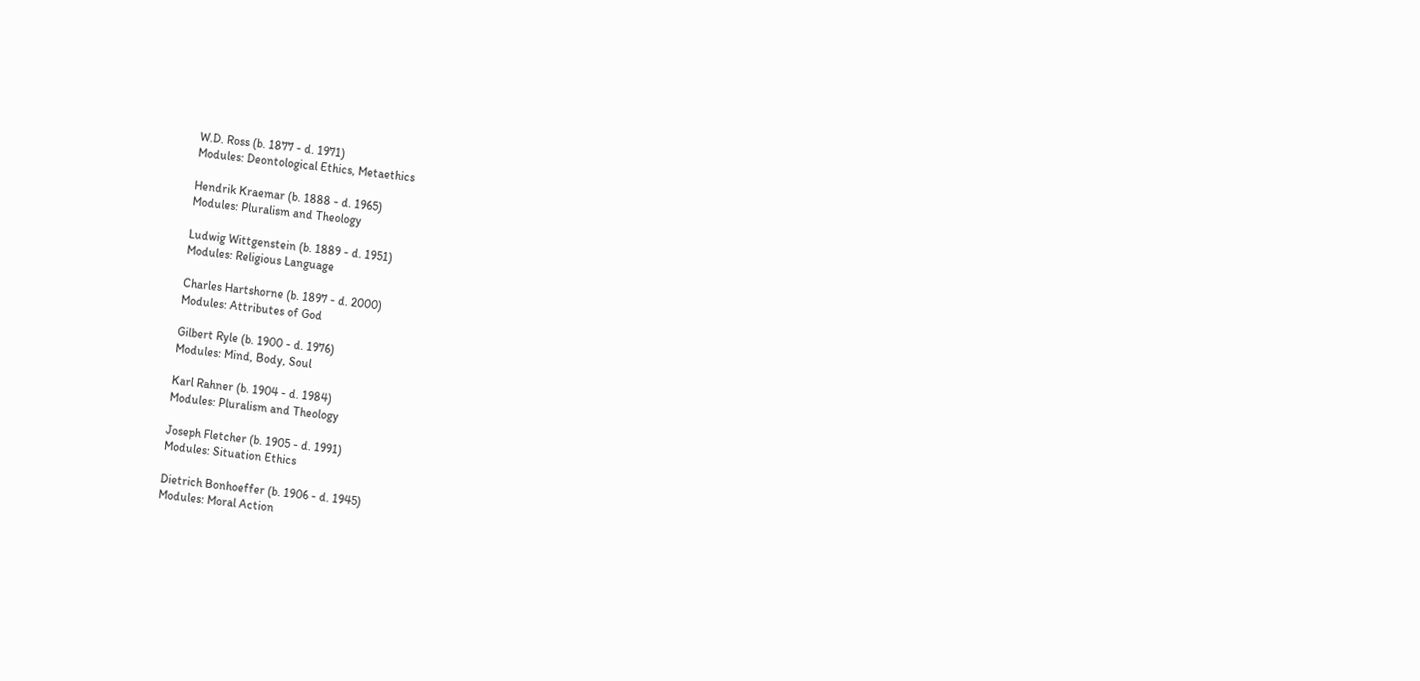W.D. Ross (b. 1877 - d. 1971)
Modules: Deontological Ethics, Metaethics

Hendrik Kraemar (b. 1888 - d. 1965)
Modules: Pluralism and Theology

Ludwig Wittgenstein (b. 1889 - d. 1951)
Modules: Religious Language

Charles Hartshorne (b. 1897 - d. 2000)
Modules: Attributes of God

Gilbert Ryle (b. 1900 - d. 1976)
Modules: Mind, Body, Soul

Karl Rahner (b. 1904 - d. 1984)
Modules: Pluralism and Theology

Joseph Fletcher (b. 1905 - d. 1991)
Modules: Situation Ethics

Dietrich Bonhoeffer (b. 1906 - d. 1945)
Modules: Moral Action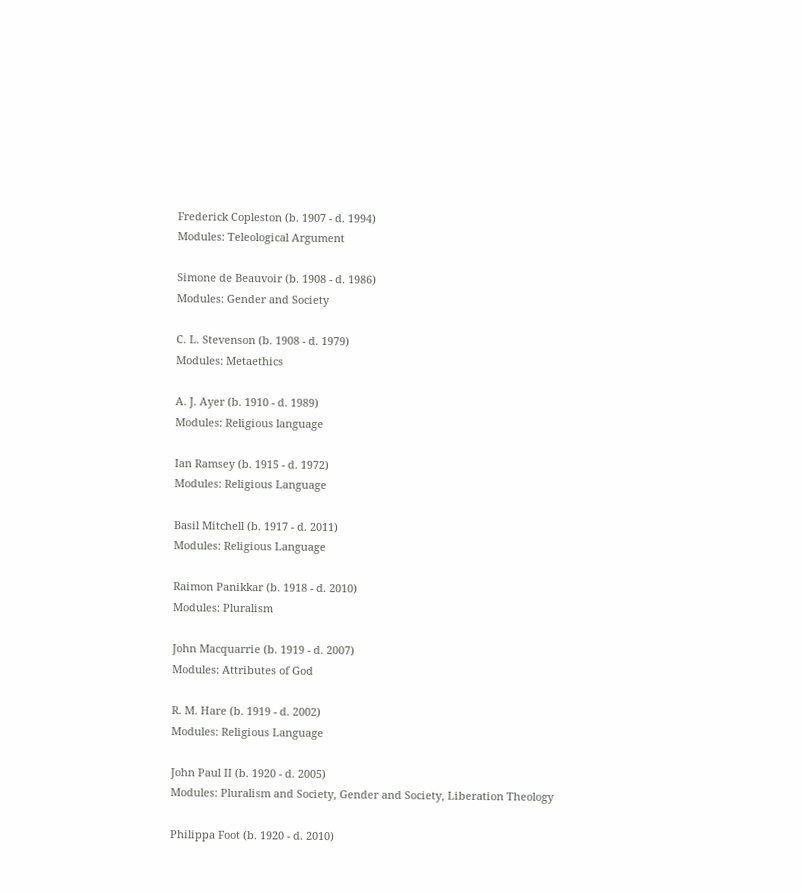Frederick Copleston (b. 1907 - d. 1994)
Modules: Teleological Argument

Simone de Beauvoir (b. 1908 - d. 1986)
Modules: Gender and Society

C. L. Stevenson (b. 1908 - d. 1979)
Modules: Metaethics

A. J. Ayer (b. 1910 - d. 1989)
Modules: Religious language

Ian Ramsey (b. 1915 - d. 1972)
Modules: Religious Language

Basil Mitchell (b. 1917 - d. 2011)
Modules: Religious Language

Raimon Panikkar (b. 1918 - d. 2010)
Modules: Pluralism

John Macquarrie (b. 1919 - d. 2007)
Modules: Attributes of God

R. M. Hare (b. 1919 - d. 2002)
Modules: Religious Language

John Paul II (b. 1920 - d. 2005)
Modules: Pluralism and Society, Gender and Society, Liberation Theology

Philippa Foot (b. 1920 - d. 2010)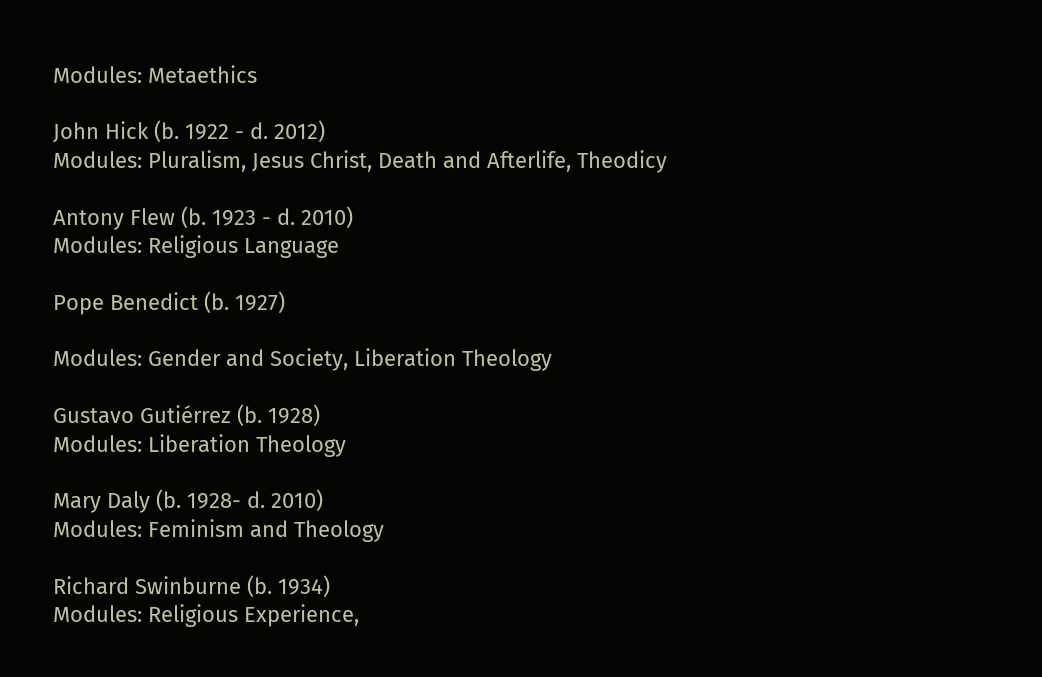Modules: Metaethics

John Hick (b. 1922 - d. 2012)
Modules: Pluralism, Jesus Christ, Death and Afterlife, Theodicy

Antony Flew (b. 1923 - d. 2010)
Modules: Religious Language

Pope Benedict (b. 1927)

Modules: Gender and Society, Liberation Theology

Gustavo Gutiérrez (b. 1928)
Modules: Liberation Theology

Mary Daly (b. 1928- d. 2010)
Modules: Feminism and Theology

Richard Swinburne (b. 1934)
Modules: Religious Experience,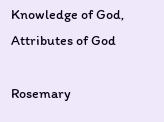Knowledge of God, Attributes of God

Rosemary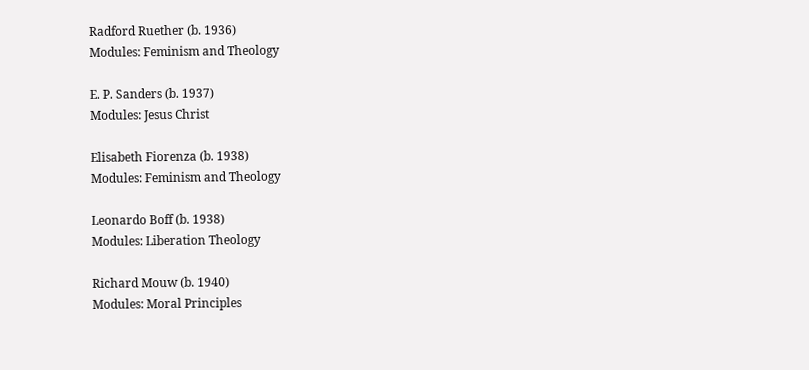Radford Ruether (b. 1936)
Modules: Feminism and Theology

E. P. Sanders (b. 1937)
Modules: Jesus Christ

Elisabeth Fiorenza (b. 1938)
Modules: Feminism and Theology

Leonardo Boff (b. 1938)
Modules: Liberation Theology

Richard Mouw (b. 1940)
Modules: Moral Principles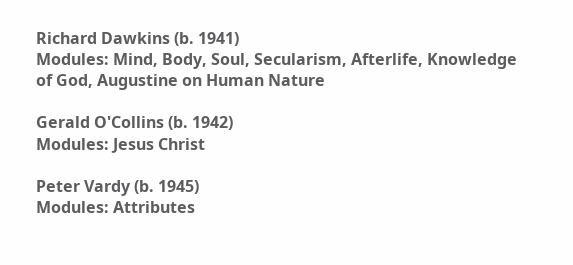Richard Dawkins (b. 1941)
Modules: Mind, Body, Soul, Secularism, Afterlife, Knowledge of God, Augustine on Human Nature

Gerald O'Collins (b. 1942)
Modules: Jesus Christ

Peter Vardy (b. 1945)
Modules: Attributes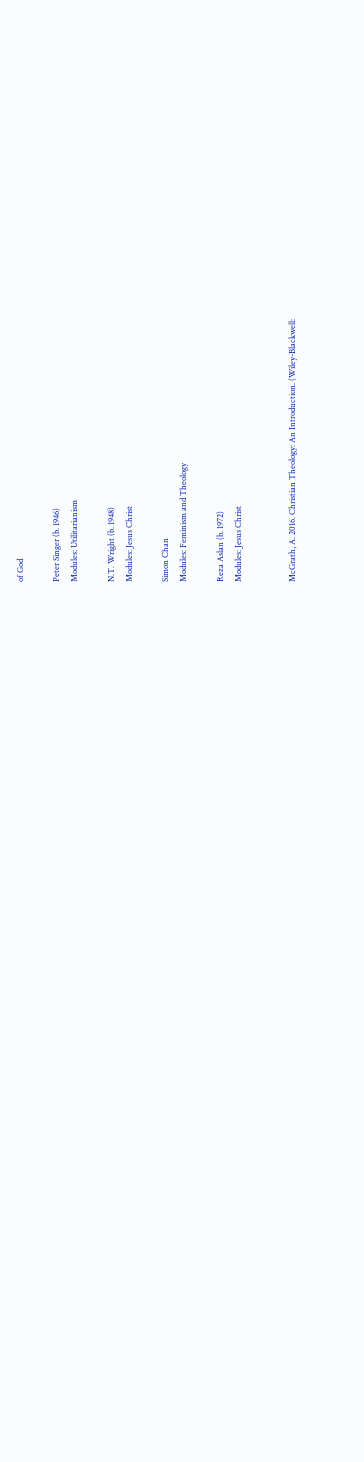of God

Peter Singer (b. 1946)
Modules: Utilitarianism

N.T. Wright (b. 1948)
Modules: Jesus Christ

Simon Chan
Modules: Feminism and Theology

Reza Aslan (b. 1972)
Modules: Jesus Christ


McGrath, A. 2016. Christian Theology: An Introduction. (Wiley-Blackwell: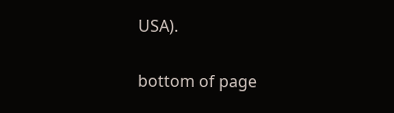USA).

bottom of page